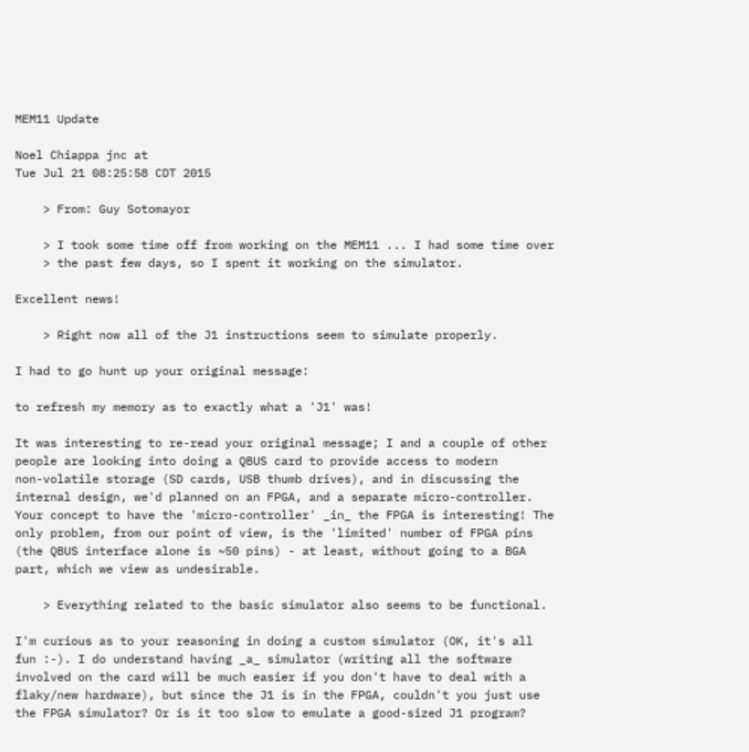MEM11 Update

Noel Chiappa jnc at
Tue Jul 21 08:25:58 CDT 2015

    > From: Guy Sotomayor

    > I took some time off from working on the MEM11 ... I had some time over
    > the past few days, so I spent it working on the simulator.

Excellent news!

    > Right now all of the J1 instructions seem to simulate properly.

I had to go hunt up your original message:

to refresh my memory as to exactly what a 'J1' was!

It was interesting to re-read your original message; I and a couple of other
people are looking into doing a QBUS card to provide access to modern
non-volatile storage (SD cards, USB thumb drives), and in discussing the
internal design, we'd planned on an FPGA, and a separate micro-controller.
Your concept to have the 'micro-controller' _in_ the FPGA is interesting! The
only problem, from our point of view, is the 'limited' number of FPGA pins
(the QBUS interface alone is ~50 pins) - at least, without going to a BGA
part, which we view as undesirable.

    > Everything related to the basic simulator also seems to be functional.

I'm curious as to your reasoning in doing a custom simulator (OK, it's all
fun :-). I do understand having _a_ simulator (writing all the software
involved on the card will be much easier if you don't have to deal with a
flaky/new hardware), but since the J1 is in the FPGA, couldn't you just use
the FPGA simulator? Or is it too slow to emulate a good-sized J1 program?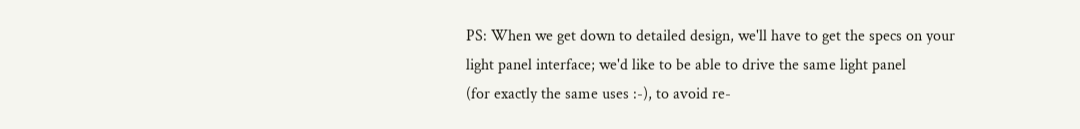PS: When we get down to detailed design, we'll have to get the specs on your
light panel interface; we'd like to be able to drive the same light panel
(for exactly the same uses :-), to avoid re-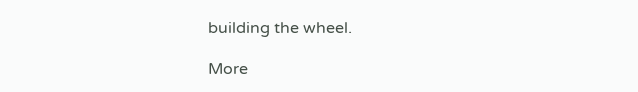building the wheel.

More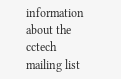information about the cctech mailing list